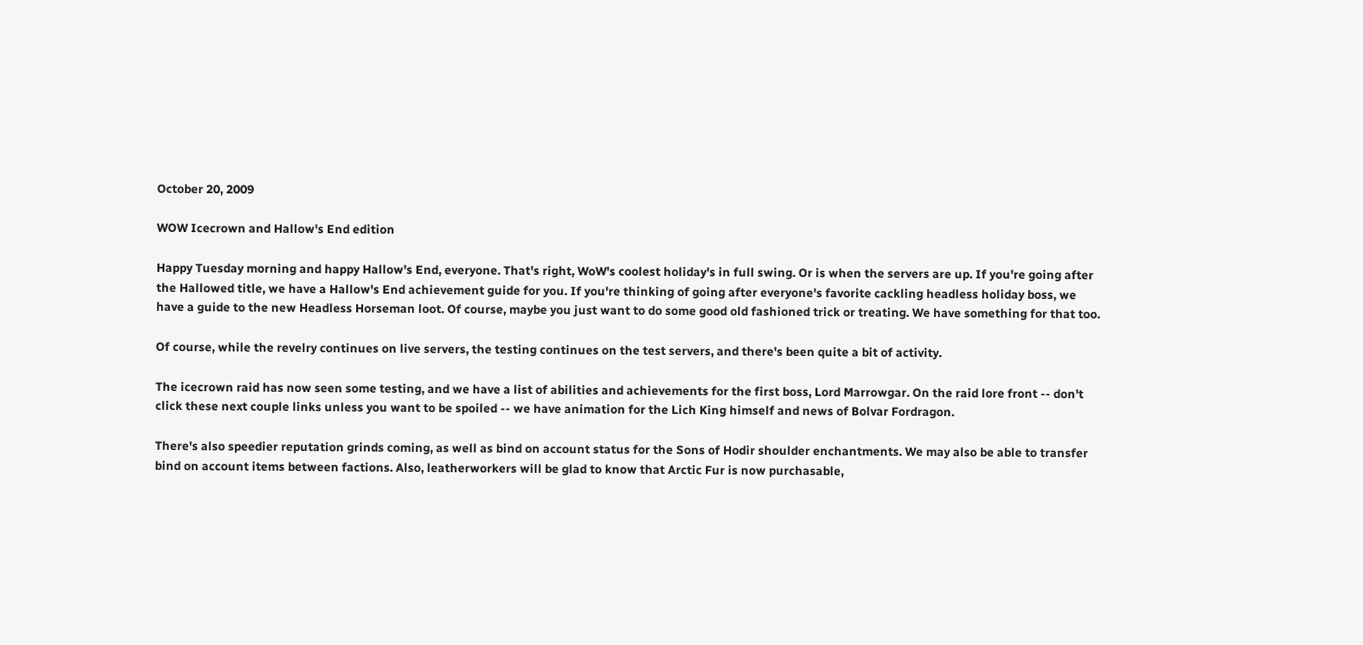October 20, 2009

WOW Icecrown and Hallow's End edition

Happy Tuesday morning and happy Hallow's End, everyone. That's right, WoW's coolest holiday's in full swing. Or is when the servers are up. If you're going after the Hallowed title, we have a Hallow's End achievement guide for you. If you're thinking of going after everyone's favorite cackling headless holiday boss, we have a guide to the new Headless Horseman loot. Of course, maybe you just want to do some good old fashioned trick or treating. We have something for that too.

Of course, while the revelry continues on live servers, the testing continues on the test servers, and there's been quite a bit of activity.

The icecrown raid has now seen some testing, and we have a list of abilities and achievements for the first boss, Lord Marrowgar. On the raid lore front -- don't click these next couple links unless you want to be spoiled -- we have animation for the Lich King himself and news of Bolvar Fordragon.

There's also speedier reputation grinds coming, as well as bind on account status for the Sons of Hodir shoulder enchantments. We may also be able to transfer bind on account items between factions. Also, leatherworkers will be glad to know that Arctic Fur is now purchasable,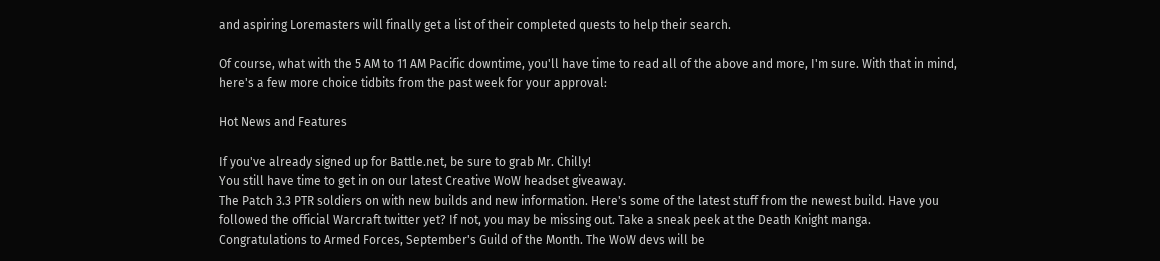and aspiring Loremasters will finally get a list of their completed quests to help their search.

Of course, what with the 5 AM to 11 AM Pacific downtime, you'll have time to read all of the above and more, I'm sure. With that in mind, here's a few more choice tidbits from the past week for your approval:

Hot News and Features

If you've already signed up for Battle.net, be sure to grab Mr. Chilly!
You still have time to get in on our latest Creative WoW headset giveaway.
The Patch 3.3 PTR soldiers on with new builds and new information. Here's some of the latest stuff from the newest build. Have you followed the official Warcraft twitter yet? If not, you may be missing out. Take a sneak peek at the Death Knight manga. Congratulations to Armed Forces, September's Guild of the Month. The WoW devs will be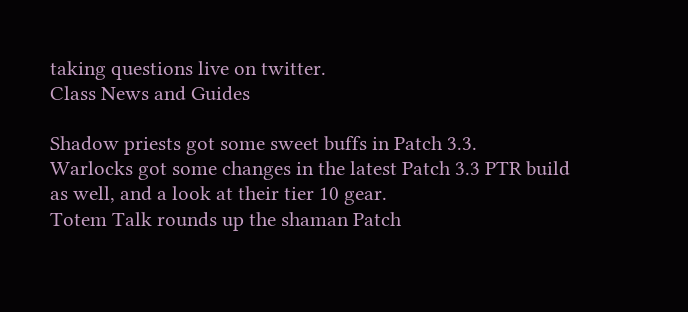taking questions live on twitter.
Class News and Guides

Shadow priests got some sweet buffs in Patch 3.3.
Warlocks got some changes in the latest Patch 3.3 PTR build as well, and a look at their tier 10 gear.
Totem Talk rounds up the shaman Patch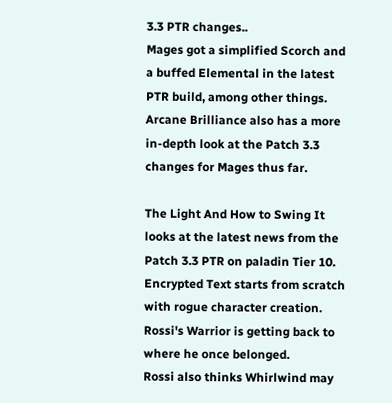3.3 PTR changes..
Mages got a simplified Scorch and a buffed Elemental in the latest PTR build, among other things. Arcane Brilliance also has a more in-depth look at the Patch 3.3 changes for Mages thus far.

The Light And How to Swing It looks at the latest news from the Patch 3.3 PTR on paladin Tier 10.
Encrypted Text starts from scratch with rogue character creation.
Rossi's Warrior is getting back to where he once belonged.
Rossi also thinks Whirlwind may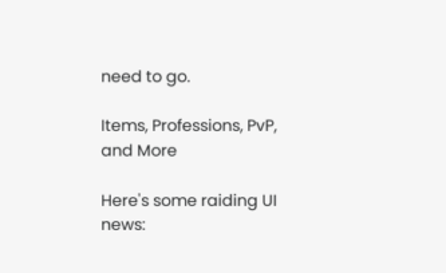need to go.

Items, Professions, PvP, and More

Here's some raiding UI news: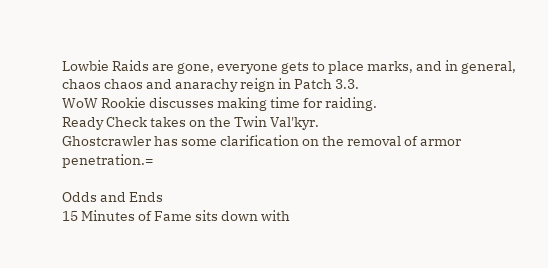Lowbie Raids are gone, everyone gets to place marks, and in general, chaos chaos and anarachy reign in Patch 3.3.
WoW Rookie discusses making time for raiding.
Ready Check takes on the Twin Val'kyr.
Ghostcrawler has some clarification on the removal of armor penetration.=

Odds and Ends
15 Minutes of Fame sits down with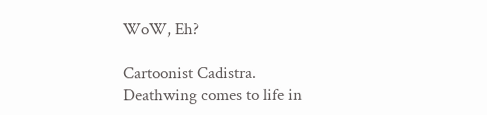WoW, Eh?

Cartoonist Cadistra.
Deathwing comes to life in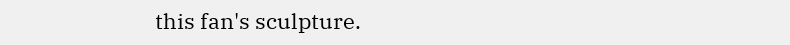this fan's sculpture.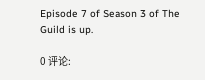Episode 7 of Season 3 of The Guild is up.

0 评论: